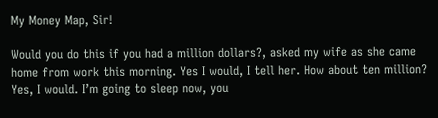My Money Map, Sir!

Would you do this if you had a million dollars?, asked my wife as she came home from work this morning. Yes I would, I tell her. How about ten million? Yes, I would. I’m going to sleep now, you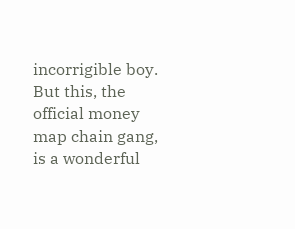incorrigible boy. But this, the official money map chain gang, is a wonderful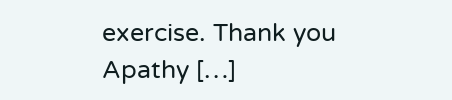exercise. Thank you Apathy […]